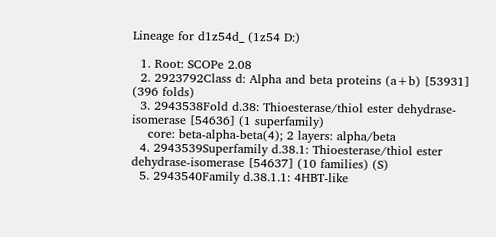Lineage for d1z54d_ (1z54 D:)

  1. Root: SCOPe 2.08
  2. 2923792Class d: Alpha and beta proteins (a+b) [53931] (396 folds)
  3. 2943538Fold d.38: Thioesterase/thiol ester dehydrase-isomerase [54636] (1 superfamily)
    core: beta-alpha-beta(4); 2 layers: alpha/beta
  4. 2943539Superfamily d.38.1: Thioesterase/thiol ester dehydrase-isomerase [54637] (10 families) (S)
  5. 2943540Family d.38.1.1: 4HBT-like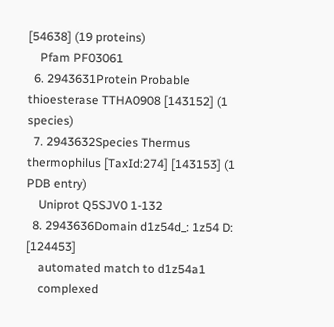[54638] (19 proteins)
    Pfam PF03061
  6. 2943631Protein Probable thioesterase TTHA0908 [143152] (1 species)
  7. 2943632Species Thermus thermophilus [TaxId:274] [143153] (1 PDB entry)
    Uniprot Q5SJV0 1-132
  8. 2943636Domain d1z54d_: 1z54 D: [124453]
    automated match to d1z54a1
    complexed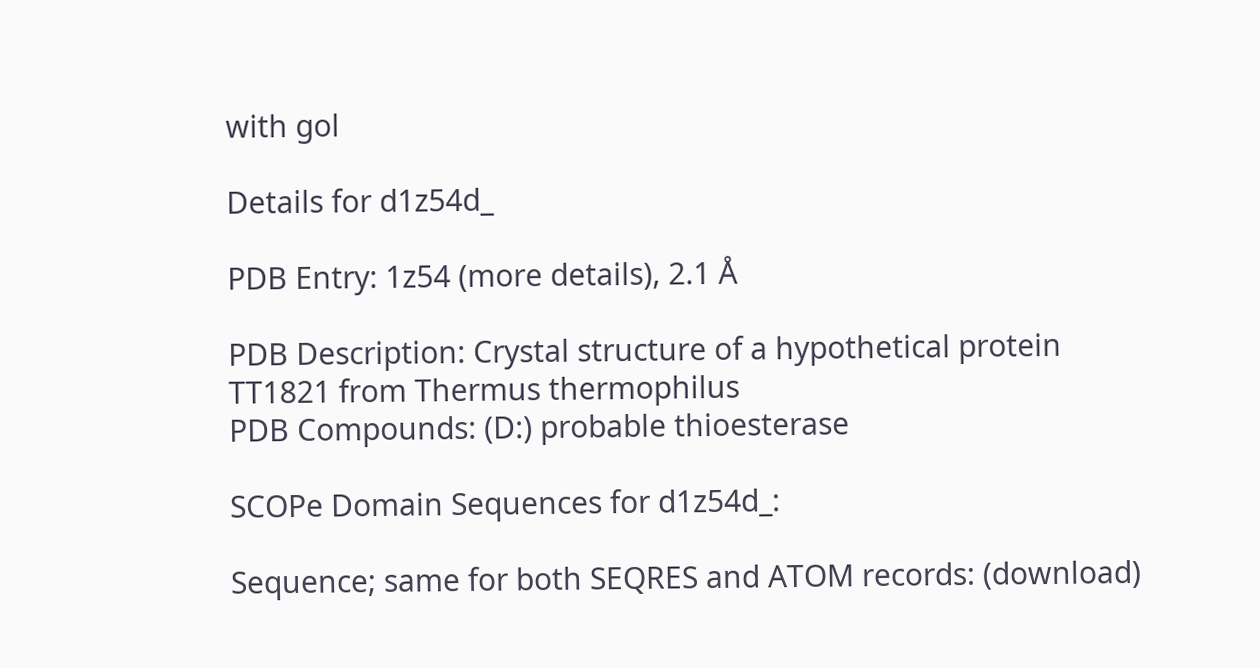with gol

Details for d1z54d_

PDB Entry: 1z54 (more details), 2.1 Å

PDB Description: Crystal structure of a hypothetical protein TT1821 from Thermus thermophilus
PDB Compounds: (D:) probable thioesterase

SCOPe Domain Sequences for d1z54d_:

Sequence; same for both SEQRES and ATOM records: (download)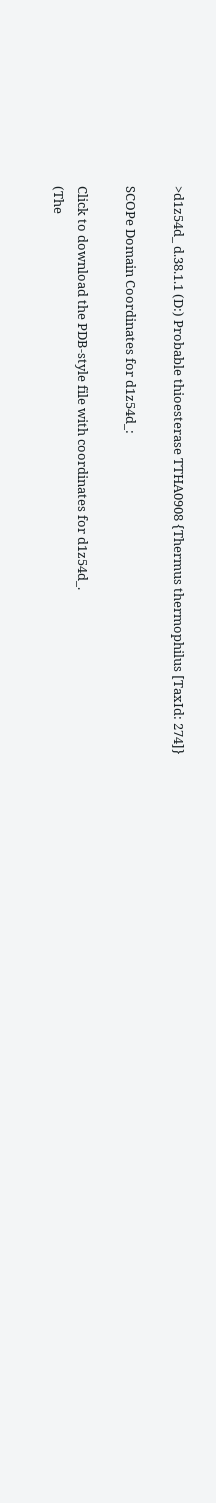>d1z54d_ d.38.1.1 (D:) Probable thioesterase TTHA0908 {Thermus thermophilus [TaxId: 274]}

SCOPe Domain Coordinates for d1z54d_:

Click to download the PDB-style file with coordinates for d1z54d_.
(The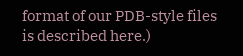format of our PDB-style files is described here.)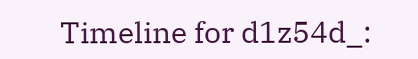Timeline for d1z54d_: